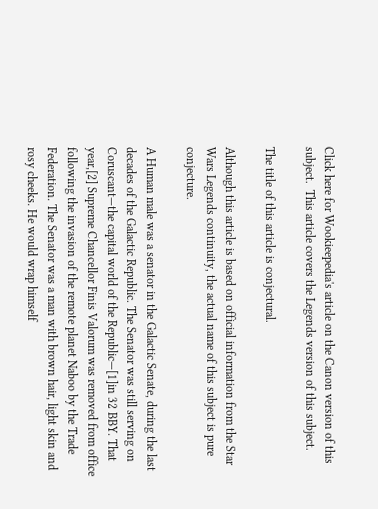Click here for Wookieepedia's article on the Canon version of this subject.  This article covers the Legends version of this subject.

The title of this article is conjectural.

Although this article is based on official information from the Star Wars Legends continuity, the actual name of this subject is pure conjecture.

A Human male was a senator in the Galactic Senate, during the last decades of the Galactic Republic. The Senator was still serving on Coruscant—the capital world of the Republic—[1]in 32 BBY. That year,[2] Supreme Chancellor Finis Valorum was removed from office following the invasion of the remote planet Naboo by the Trade Federation. The Senator was a man with brown hair, light skin and rosy cheeks. He would wrap himself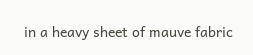in a heavy sheet of mauve fabric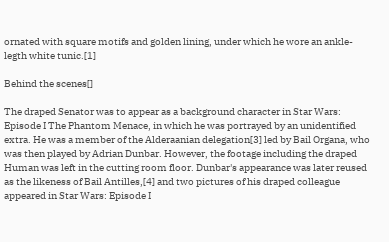ornated with square motifs and golden lining, under which he wore an ankle-legth white tunic.[1]

Behind the scenes[]

The draped Senator was to appear as a background character in Star Wars: Episode I The Phantom Menace, in which he was portrayed by an unidentified extra. He was a member of the Alderaanian delegation[3] led by Bail Organa, who was then played by Adrian Dunbar. However, the footage including the draped Human was left in the cutting room floor. Dunbar's appearance was later reused as the likeness of Bail Antilles,[4] and two pictures of his draped colleague appeared in Star Wars: Episode I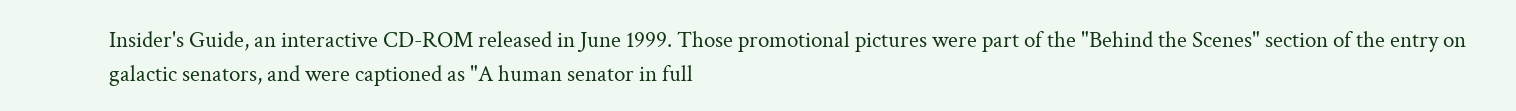Insider's Guide, an interactive CD-ROM released in June 1999. Those promotional pictures were part of the "Behind the Scenes" section of the entry on galactic senators, and were captioned as "A human senator in full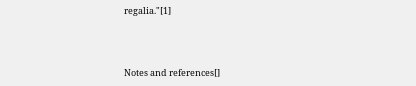regalia."[1]



Notes and references[]